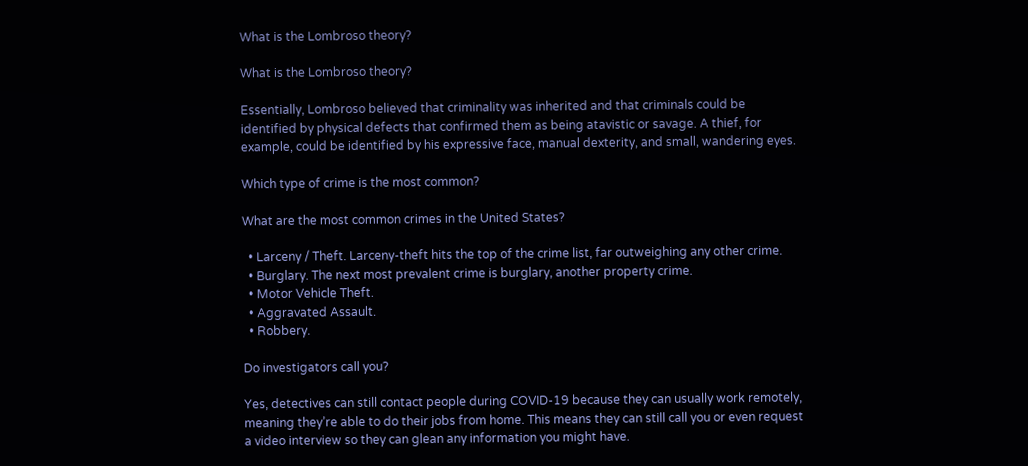What is the Lombroso theory?

What is the Lombroso theory?

Essentially, Lombroso believed that criminality was inherited and that criminals could be identified by physical defects that confirmed them as being atavistic or savage. A thief, for example, could be identified by his expressive face, manual dexterity, and small, wandering eyes.

Which type of crime is the most common?

What are the most common crimes in the United States?

  • Larceny / Theft. Larceny-theft hits the top of the crime list, far outweighing any other crime.
  • Burglary. The next most prevalent crime is burglary, another property crime.
  • Motor Vehicle Theft.
  • Aggravated Assault.
  • Robbery.

Do investigators call you?

Yes, detectives can still contact people during COVID-19 because they can usually work remotely, meaning they’re able to do their jobs from home. This means they can still call you or even request a video interview so they can glean any information you might have.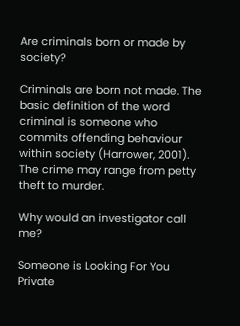Are criminals born or made by society?

Criminals are born not made. The basic definition of the word criminal is someone who commits offending behaviour within society (Harrower, 2001). The crime may range from petty theft to murder.

Why would an investigator call me?

Someone is Looking For You Private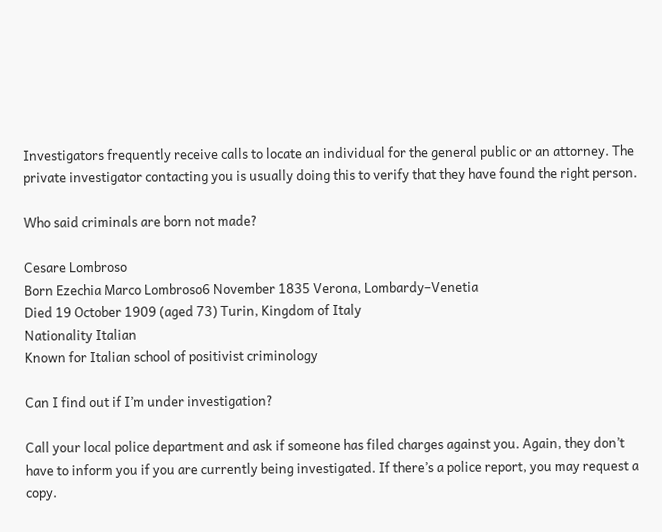Investigators frequently receive calls to locate an individual for the general public or an attorney. The private investigator contacting you is usually doing this to verify that they have found the right person.

Who said criminals are born not made?

Cesare Lombroso
Born Ezechia Marco Lombroso6 November 1835 Verona, Lombardy–Venetia
Died 19 October 1909 (aged 73) Turin, Kingdom of Italy
Nationality Italian
Known for Italian school of positivist criminology

Can I find out if I’m under investigation?

Call your local police department and ask if someone has filed charges against you. Again, they don’t have to inform you if you are currently being investigated. If there’s a police report, you may request a copy.